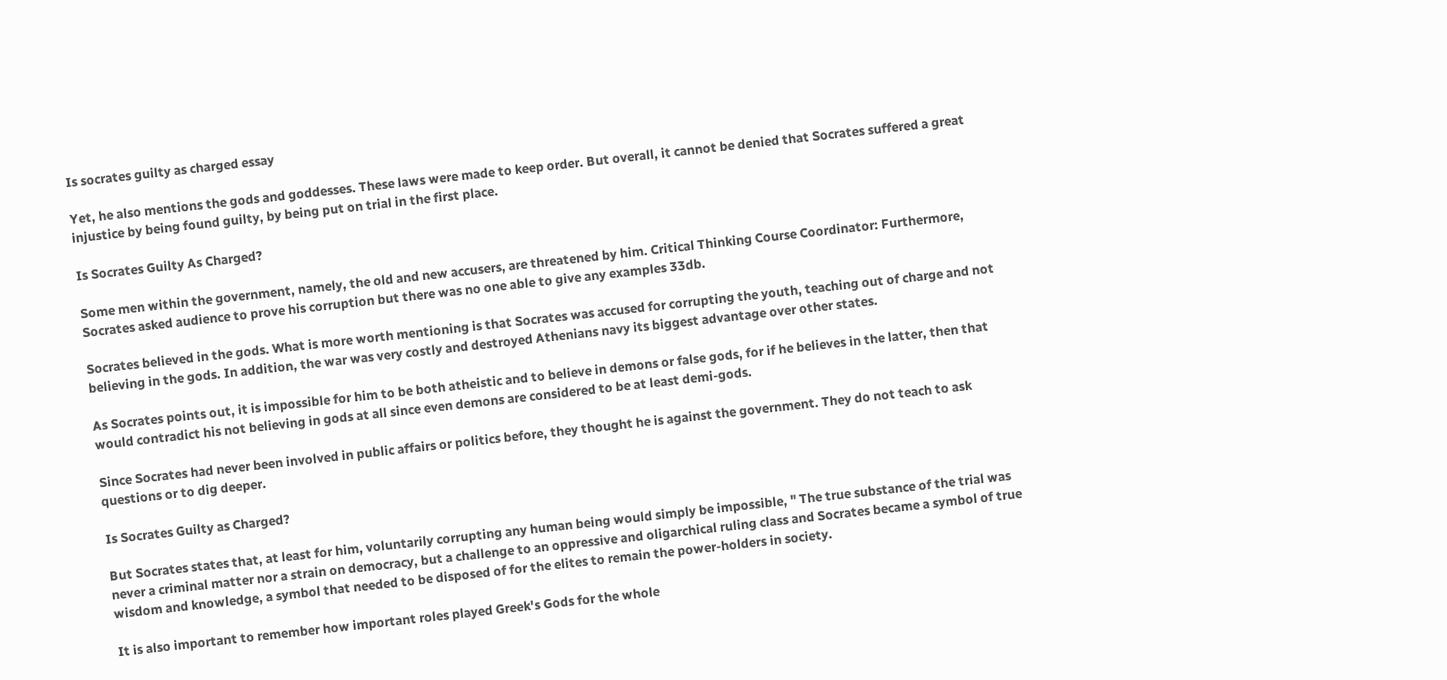Is socrates guilty as charged essay

Yet, he also mentions the gods and goddesses. These laws were made to keep order. But overall, it cannot be denied that Socrates suffered a great injustice by being found guilty, by being put on trial in the first place.

Is Socrates Guilty As Charged?

Some men within the government, namely, the old and new accusers, are threatened by him. Critical Thinking Course Coordinator: Furthermore, Socrates asked audience to prove his corruption but there was no one able to give any examples 33db.

Socrates believed in the gods. What is more worth mentioning is that Socrates was accused for corrupting the youth, teaching out of charge and not believing in the gods. In addition, the war was very costly and destroyed Athenians navy its biggest advantage over other states.

As Socrates points out, it is impossible for him to be both atheistic and to believe in demons or false gods, for if he believes in the latter, then that would contradict his not believing in gods at all since even demons are considered to be at least demi-gods.

Since Socrates had never been involved in public affairs or politics before, they thought he is against the government. They do not teach to ask questions or to dig deeper.

Is Socrates Guilty as Charged?

But Socrates states that, at least for him, voluntarily corrupting any human being would simply be impossible, " The true substance of the trial was never a criminal matter nor a strain on democracy, but a challenge to an oppressive and oligarchical ruling class and Socrates became a symbol of true wisdom and knowledge, a symbol that needed to be disposed of for the elites to remain the power-holders in society.

It is also important to remember how important roles played Greek's Gods for the whole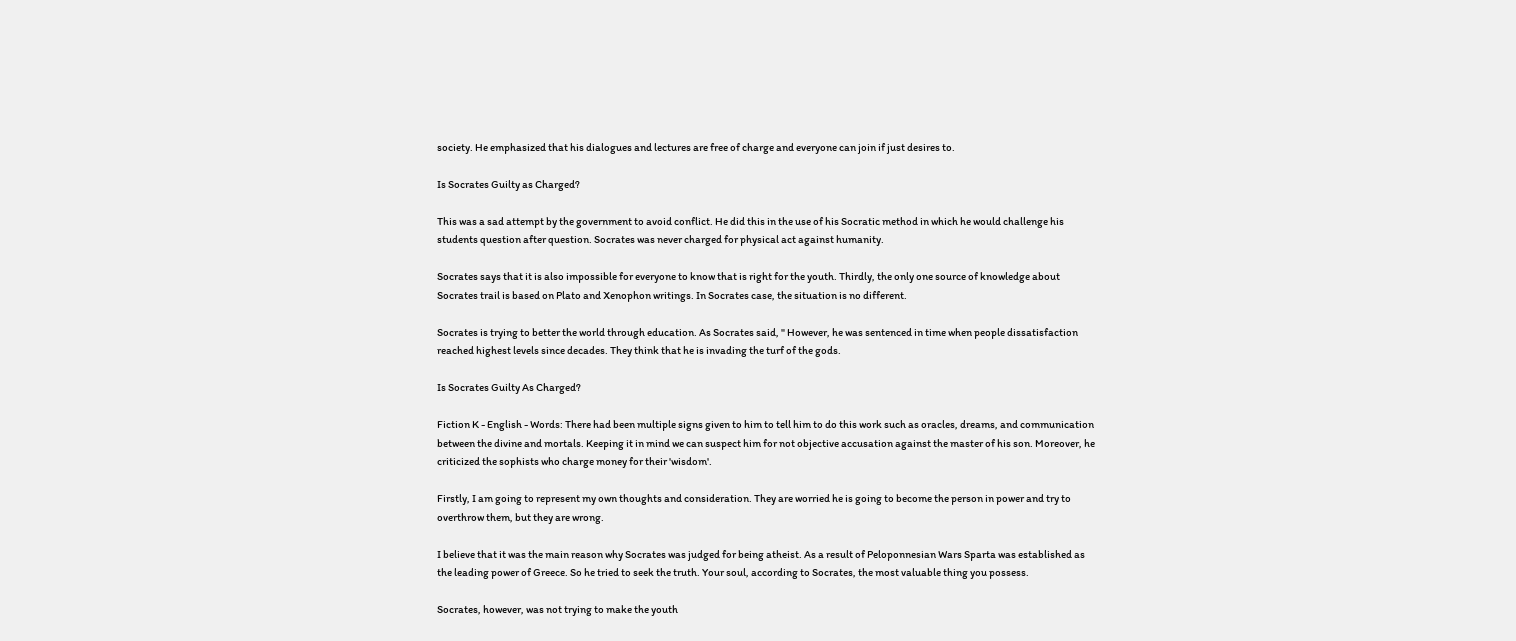society. He emphasized that his dialogues and lectures are free of charge and everyone can join if just desires to.

Is Socrates Guilty as Charged?

This was a sad attempt by the government to avoid conflict. He did this in the use of his Socratic method in which he would challenge his students question after question. Socrates was never charged for physical act against humanity.

Socrates says that it is also impossible for everyone to know that is right for the youth. Thirdly, the only one source of knowledge about Socrates trail is based on Plato and Xenophon writings. In Socrates case, the situation is no different.

Socrates is trying to better the world through education. As Socrates said, " However, he was sentenced in time when people dissatisfaction reached highest levels since decades. They think that he is invading the turf of the gods.

Is Socrates Guilty As Charged?

Fiction K - English - Words: There had been multiple signs given to him to tell him to do this work such as oracles, dreams, and communication between the divine and mortals. Keeping it in mind we can suspect him for not objective accusation against the master of his son. Moreover, he criticized the sophists who charge money for their 'wisdom'.

Firstly, I am going to represent my own thoughts and consideration. They are worried he is going to become the person in power and try to overthrow them, but they are wrong.

I believe that it was the main reason why Socrates was judged for being atheist. As a result of Peloponnesian Wars Sparta was established as the leading power of Greece. So he tried to seek the truth. Your soul, according to Socrates, the most valuable thing you possess.

Socrates, however, was not trying to make the youth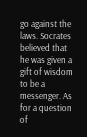go against the laws. Socrates believed that he was given a gift of wisdom to be a messenger. As for a question of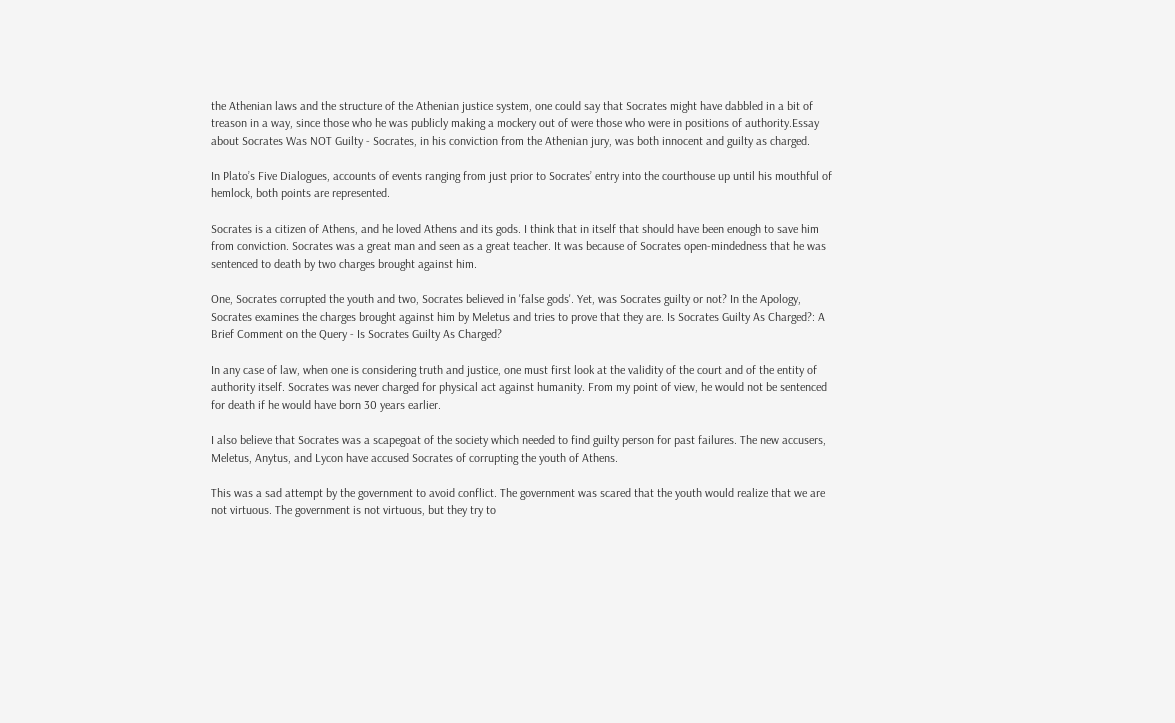the Athenian laws and the structure of the Athenian justice system, one could say that Socrates might have dabbled in a bit of treason in a way, since those who he was publicly making a mockery out of were those who were in positions of authority.Essay about Socrates Was NOT Guilty - Socrates, in his conviction from the Athenian jury, was both innocent and guilty as charged.

In Plato’s Five Dialogues, accounts of events ranging from just prior to Socrates’ entry into the courthouse up until his mouthful of hemlock, both points are represented.

Socrates is a citizen of Athens, and he loved Athens and its gods. I think that in itself that should have been enough to save him from conviction. Socrates was a great man and seen as a great teacher. It was because of Socrates open-mindedness that he was sentenced to death by two charges brought against him.

One, Socrates corrupted the youth and two, Socrates believed in 'false gods'. Yet, was Socrates guilty or not? In the Apology, Socrates examines the charges brought against him by Meletus and tries to prove that they are. Is Socrates Guilty As Charged?: A Brief Comment on the Query - Is Socrates Guilty As Charged?

In any case of law, when one is considering truth and justice, one must first look at the validity of the court and of the entity of authority itself. Socrates was never charged for physical act against humanity. From my point of view, he would not be sentenced for death if he would have born 30 years earlier.

I also believe that Socrates was a scapegoat of the society which needed to find guilty person for past failures. The new accusers, Meletus, Anytus, and Lycon have accused Socrates of corrupting the youth of Athens.

This was a sad attempt by the government to avoid conflict. The government was scared that the youth would realize that we are not virtuous. The government is not virtuous, but they try to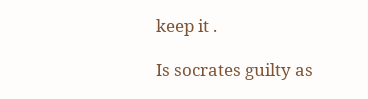keep it .

Is socrates guilty as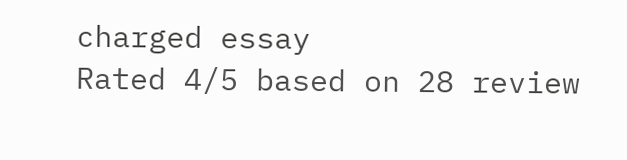charged essay
Rated 4/5 based on 28 review